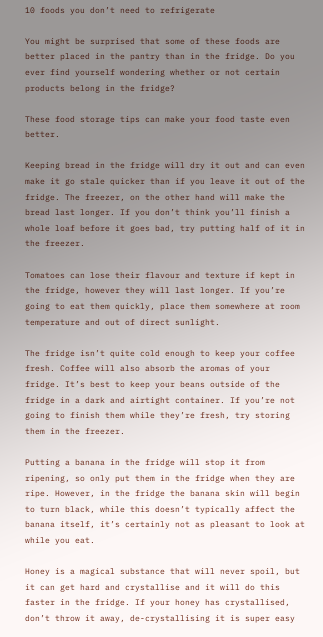10 foods you don’t need to refrigerate

You might be surprised that some of these foods are better placed in the pantry than in the fridge. Do you ever find yourself wondering whether or not certain products belong in the fridge?

These food storage tips can make your food taste even better.

Keeping bread in the fridge will dry it out and can even make it go stale quicker than if you leave it out of the fridge. The freezer, on the other hand will make the bread last longer. If you don’t think you’ll finish a whole loaf before it goes bad, try putting half of it in the freezer.

Tomatoes can lose their flavour and texture if kept in the fridge, however they will last longer. If you’re going to eat them quickly, place them somewhere at room temperature and out of direct sunlight.

The fridge isn’t quite cold enough to keep your coffee fresh. Coffee will also absorb the aromas of your fridge. It’s best to keep your beans outside of the fridge in a dark and airtight container. If you’re not going to finish them while they’re fresh, try storing them in the freezer.

Putting a banana in the fridge will stop it from ripening, so only put them in the fridge when they are ripe. However, in the fridge the banana skin will begin to turn black, while this doesn’t typically affect the banana itself, it’s certainly not as pleasant to look at while you eat.

Honey is a magical substance that will never spoil, but it can get hard and crystallise and it will do this faster in the fridge. If your honey has crystallised, don’t throw it away, de-crystallising it is super easy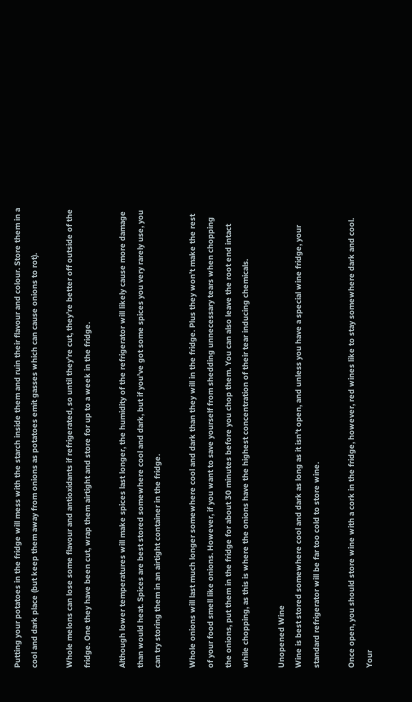Putting your potatoes in the fridge will mess with the starch inside them and ruin their flavour and colour. Store them in a cool and dark place (but keep them away from onions as potatoes emit gasses which can cause onions to rot).

Whole melons can lose some flavour and antioxidants if refrigerated, so until they’re cut, they’re better off outside of the fridge. One they have been cut, wrap them airtight and store for up to a week in the fridge.

Although lower temperatures will make spices last longer, the humidity of the refrigerator will likely cause more damage than would heat. Spices are best stored somewhere cool and dark, but if you’ve got some spices you very rarely use, you can try storing them in an airtight container in the fridge.

Whole onions will last much longer somewhere cool and dark than they will in the fridge. Plus they won’t make the rest of your food smell like onions. However, if you want to save yourself from shedding unnecessary tears when chopping the onions, put them in the fridge for about 30 minutes before you chop them. You can also leave the root end intact while chopping, as this is where the onions have the highest concentration of their tear inducing chemicals.

Unopened Wine
Wine is best stored somewhere cool and dark as long as it isn’t open, and unless you have a special wine fridge, your standard refrigerator will be far too cold to store wine.

Once open, you should store wine with a cork in the fridge, however, red wines like to stay somewhere dark and cool. Your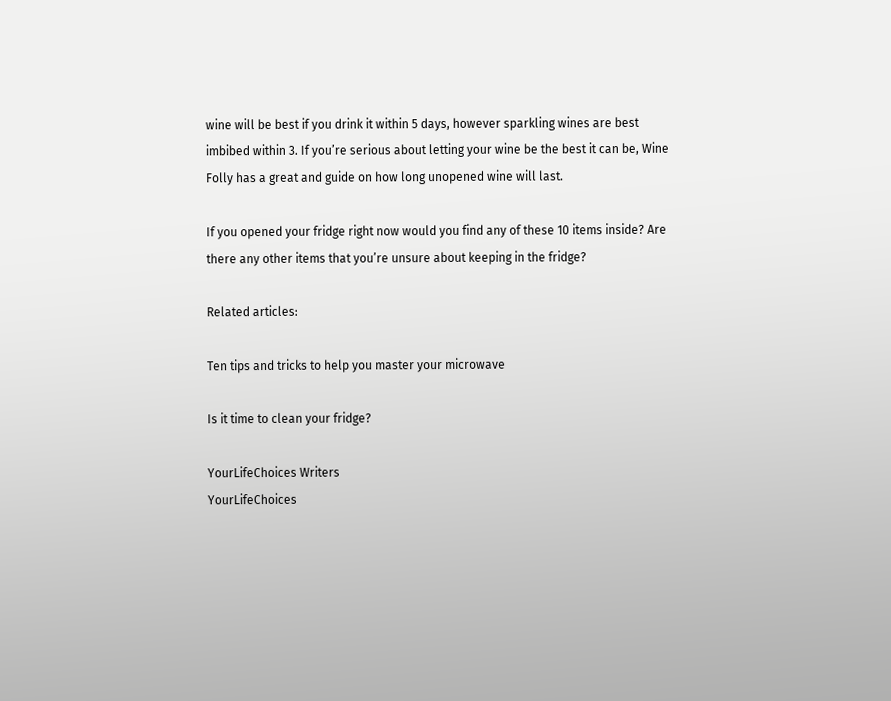wine will be best if you drink it within 5 days, however sparkling wines are best imbibed within 3. If you’re serious about letting your wine be the best it can be, Wine Folly has a great and guide on how long unopened wine will last.

If you opened your fridge right now would you find any of these 10 items inside? Are there any other items that you’re unsure about keeping in the fridge?

Related articles:

Ten tips and tricks to help you master your microwave

Is it time to clean your fridge?

YourLifeChoices Writers
YourLifeChoices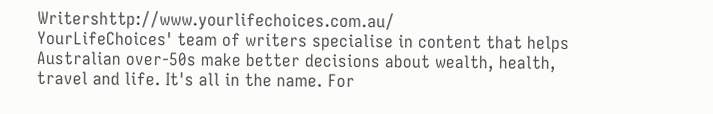Writershttp://www.yourlifechoices.com.au/
YourLifeChoices' team of writers specialise in content that helps Australian over-50s make better decisions about wealth, health, travel and life. It's all in the name. For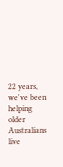22 years, we've been helping older Australians live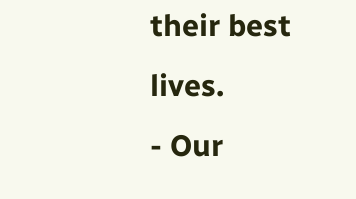their best lives.
- Our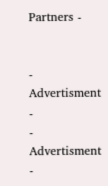Partners -


- Advertisment -
- Advertisment -